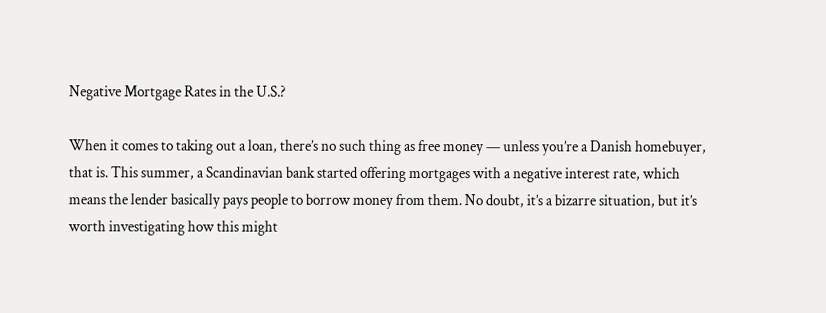Negative Mortgage Rates in the U.S.?

When it comes to taking out a loan, there’s no such thing as free money — unless you’re a Danish homebuyer, that is. This summer, a Scandinavian bank started offering mortgages with a negative interest rate, which means the lender basically pays people to borrow money from them. No doubt, it’s a bizarre situation, but it’s worth investigating how this might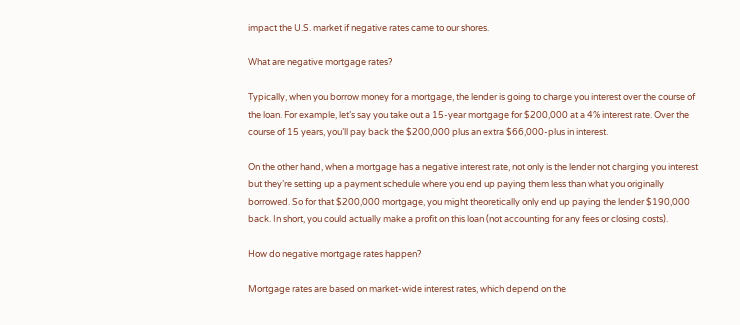impact the U.S. market if negative rates came to our shores.

What are negative mortgage rates?

Typically, when you borrow money for a mortgage, the lender is going to charge you interest over the course of the loan. For example, let’s say you take out a 15-year mortgage for $200,000 at a 4% interest rate. Over the course of 15 years, you’ll pay back the $200,000 plus an extra $66,000-plus in interest.

On the other hand, when a mortgage has a negative interest rate, not only is the lender not charging you interest but they’re setting up a payment schedule where you end up paying them less than what you originally borrowed. So for that $200,000 mortgage, you might theoretically only end up paying the lender $190,000 back. In short, you could actually make a profit on this loan (not accounting for any fees or closing costs).

How do negative mortgage rates happen?

Mortgage rates are based on market-wide interest rates, which depend on the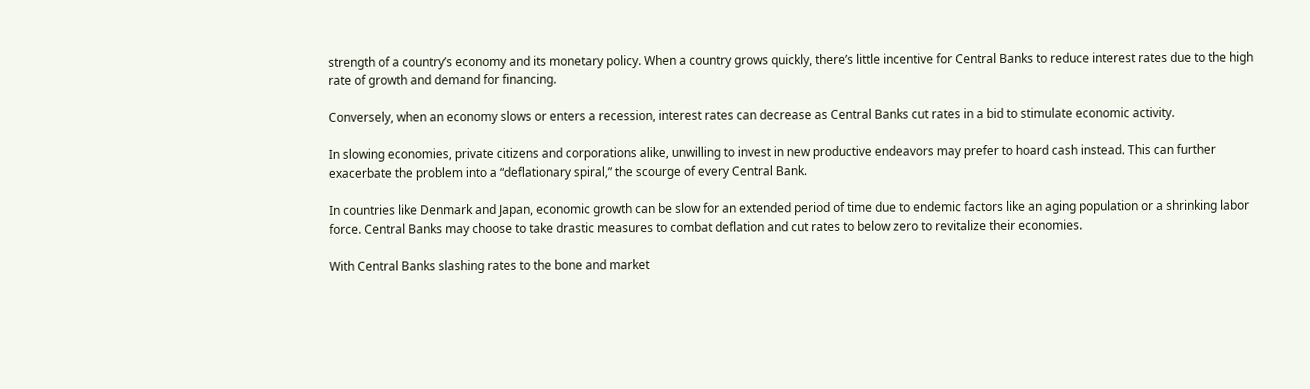strength of a country’s economy and its monetary policy. When a country grows quickly, there’s little incentive for Central Banks to reduce interest rates due to the high rate of growth and demand for financing.

Conversely, when an economy slows or enters a recession, interest rates can decrease as Central Banks cut rates in a bid to stimulate economic activity.

In slowing economies, private citizens and corporations alike, unwilling to invest in new productive endeavors may prefer to hoard cash instead. This can further exacerbate the problem into a “deflationary spiral,” the scourge of every Central Bank.

In countries like Denmark and Japan, economic growth can be slow for an extended period of time due to endemic factors like an aging population or a shrinking labor force. Central Banks may choose to take drastic measures to combat deflation and cut rates to below zero to revitalize their economies.

With Central Banks slashing rates to the bone and market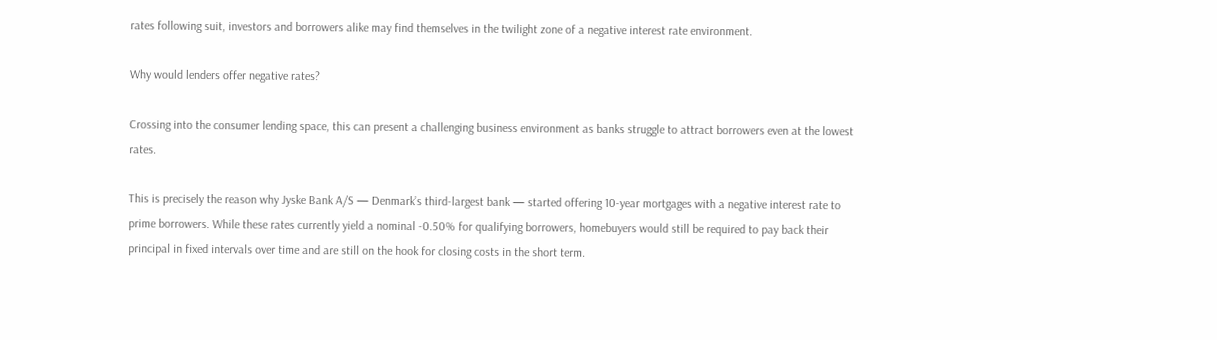rates following suit, investors and borrowers alike may find themselves in the twilight zone of a negative interest rate environment.

Why would lenders offer negative rates?

Crossing into the consumer lending space, this can present a challenging business environment as banks struggle to attract borrowers even at the lowest rates.

This is precisely the reason why Jyske Bank A/S — Denmark’s third-largest bank — started offering 10-year mortgages with a negative interest rate to prime borrowers. While these rates currently yield a nominal -0.50% for qualifying borrowers, homebuyers would still be required to pay back their principal in fixed intervals over time and are still on the hook for closing costs in the short term.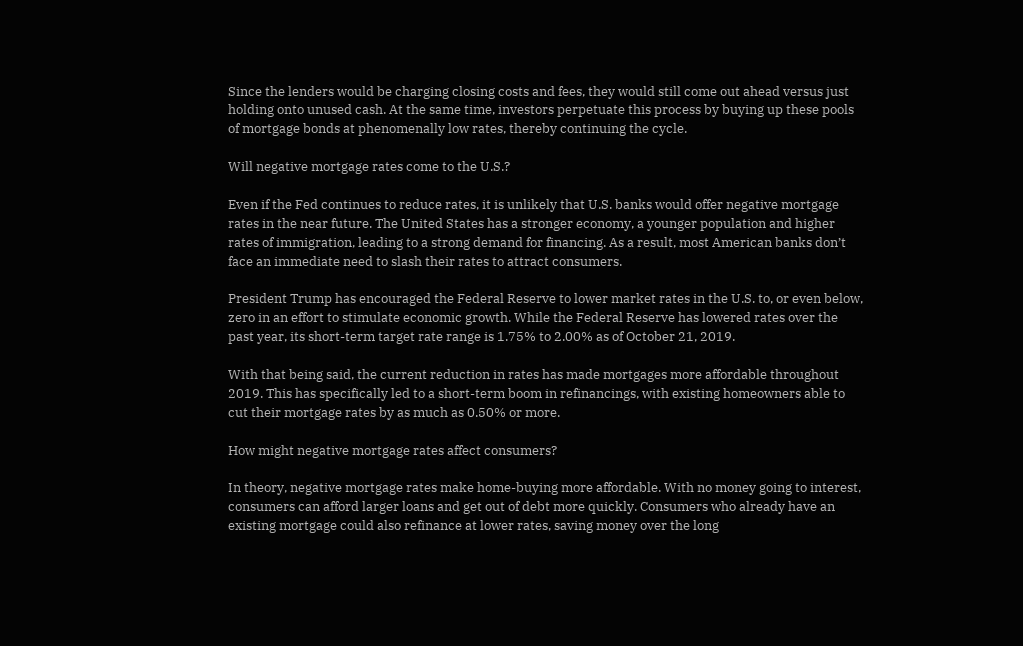Since the lenders would be charging closing costs and fees, they would still come out ahead versus just holding onto unused cash. At the same time, investors perpetuate this process by buying up these pools of mortgage bonds at phenomenally low rates, thereby continuing the cycle.

Will negative mortgage rates come to the U.S.?

Even if the Fed continues to reduce rates, it is unlikely that U.S. banks would offer negative mortgage rates in the near future. The United States has a stronger economy, a younger population and higher rates of immigration, leading to a strong demand for financing. As a result, most American banks don’t face an immediate need to slash their rates to attract consumers.

President Trump has encouraged the Federal Reserve to lower market rates in the U.S. to, or even below, zero in an effort to stimulate economic growth. While the Federal Reserve has lowered rates over the past year, its short-term target rate range is 1.75% to 2.00% as of October 21, 2019.

With that being said, the current reduction in rates has made mortgages more affordable throughout 2019. This has specifically led to a short-term boom in refinancings, with existing homeowners able to cut their mortgage rates by as much as 0.50% or more.

How might negative mortgage rates affect consumers?

In theory, negative mortgage rates make home-buying more affordable. With no money going to interest, consumers can afford larger loans and get out of debt more quickly. Consumers who already have an existing mortgage could also refinance at lower rates, saving money over the long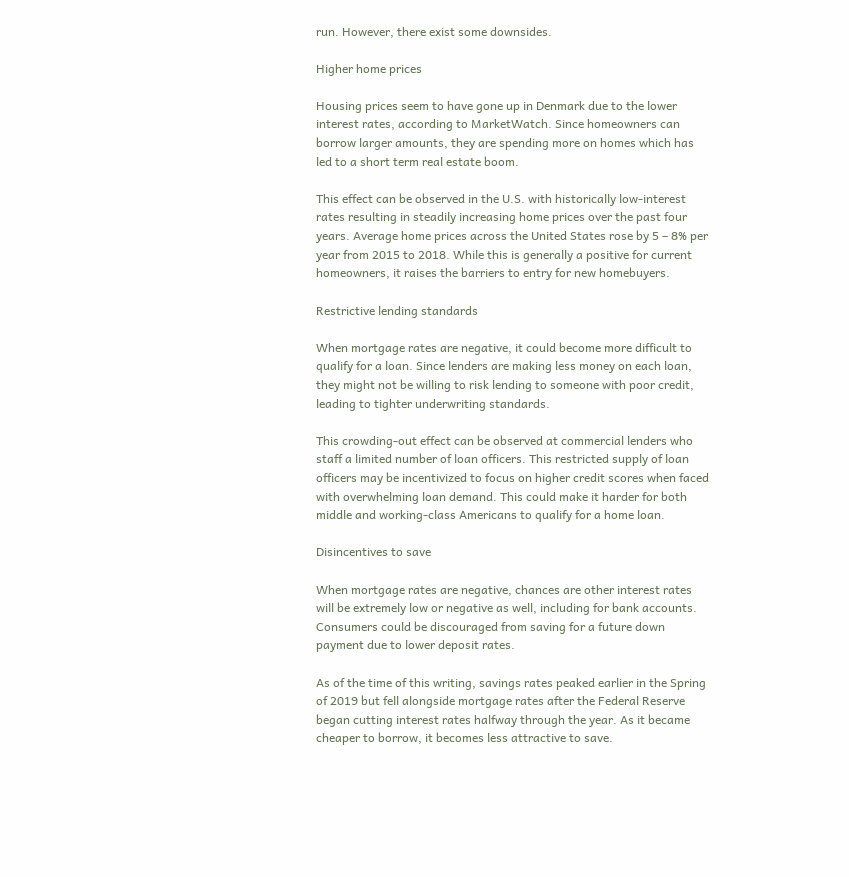run. However, there exist some downsides.

Higher home prices

Housing prices seem to have gone up in Denmark due to the lower interest rates, according to MarketWatch. Since homeowners can borrow larger amounts, they are spending more on homes which has led to a short term real estate boom.

This effect can be observed in the U.S. with historically low-interest rates resulting in steadily increasing home prices over the past four years. Average home prices across the United States rose by 5 – 8% per year from 2015 to 2018. While this is generally a positive for current homeowners, it raises the barriers to entry for new homebuyers.

Restrictive lending standards

When mortgage rates are negative, it could become more difficult to qualify for a loan. Since lenders are making less money on each loan, they might not be willing to risk lending to someone with poor credit, leading to tighter underwriting standards.

This crowding-out effect can be observed at commercial lenders who staff a limited number of loan officers. This restricted supply of loan officers may be incentivized to focus on higher credit scores when faced with overwhelming loan demand. This could make it harder for both middle and working-class Americans to qualify for a home loan.

Disincentives to save

When mortgage rates are negative, chances are other interest rates will be extremely low or negative as well, including for bank accounts. Consumers could be discouraged from saving for a future down payment due to lower deposit rates.

As of the time of this writing, savings rates peaked earlier in the Spring of 2019 but fell alongside mortgage rates after the Federal Reserve began cutting interest rates halfway through the year. As it became cheaper to borrow, it becomes less attractive to save.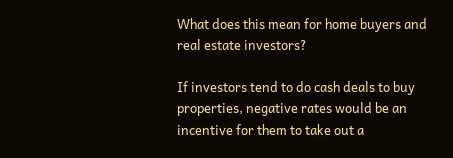What does this mean for home buyers and real estate investors?

If investors tend to do cash deals to buy properties, negative rates would be an incentive for them to take out a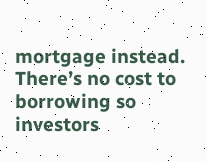mortgage instead. There’s no cost to borrowing so investors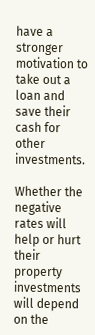have a stronger motivation to take out a loan and save their cash for other investments.

Whether the negative rates will help or hurt their property investments will depend on the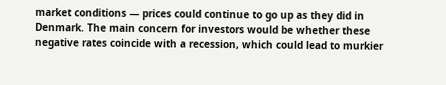market conditions — prices could continue to go up as they did in Denmark. The main concern for investors would be whether these negative rates coincide with a recession, which could lead to murkier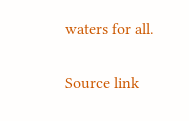waters for all.

Source link